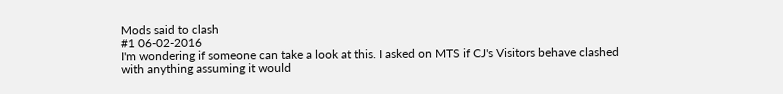Mods said to clash
#1 06-02-2016
I'm wondering if someone can take a look at this. I asked on MTS if CJ's Visitors behave clashed with anything assuming it would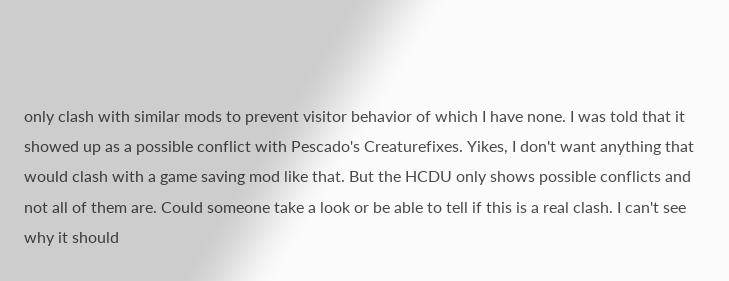only clash with similar mods to prevent visitor behavior of which I have none. I was told that it showed up as a possible conflict with Pescado's Creaturefixes. Yikes, I don't want anything that would clash with a game saving mod like that. But the HCDU only shows possible conflicts and not all of them are. Could someone take a look or be able to tell if this is a real clash. I can't see why it should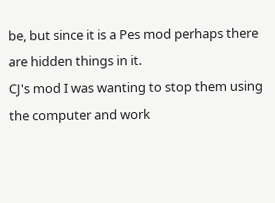be, but since it is a Pes mod perhaps there are hidden things in it.
CJ's mod I was wanting to stop them using the computer and work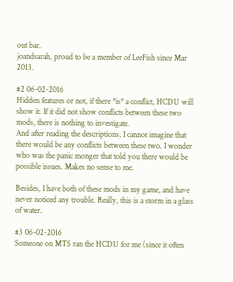out bar.
joandsarah, proud to be a member of LeeFish since Mar 2013.

#2 06-02-2016
Hidden features or not, if there *is* a conflict, HCDU will show it. If it did not show conflicts between these two mods, there is nothing to investigate.
And after reading the descriptions, I cannot imagine that there would be any conflicts between these two. I wonder who was the panic monger that told you there would be possible issues. Makes no sense to me.

Besides, I have both of these mods in my game, and have never noticed any trouble. Really, this is a storm in a glass of water.

#3 06-02-2016
Someone on MTS ran the HCDU for me (since it often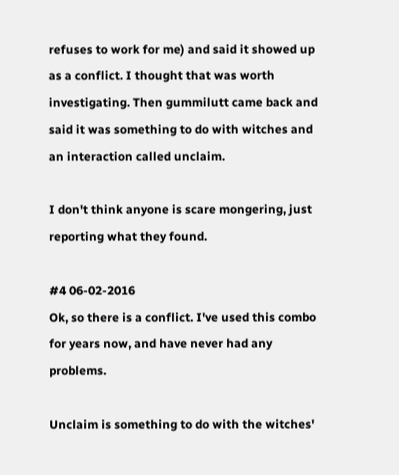refuses to work for me) and said it showed up as a conflict. I thought that was worth investigating. Then gummilutt came back and said it was something to do with witches and an interaction called unclaim.

I don't think anyone is scare mongering, just reporting what they found.

#4 06-02-2016
Ok, so there is a conflict. I've used this combo for years now, and have never had any problems.

Unclaim is something to do with the witches'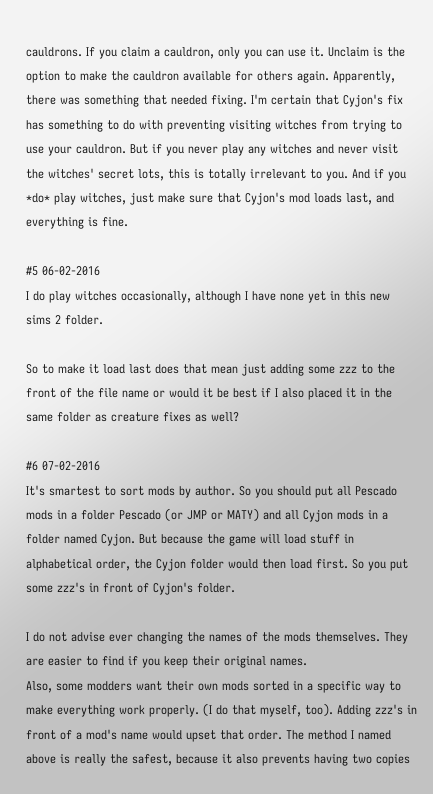cauldrons. If you claim a cauldron, only you can use it. Unclaim is the option to make the cauldron available for others again. Apparently, there was something that needed fixing. I'm certain that Cyjon's fix has something to do with preventing visiting witches from trying to use your cauldron. But if you never play any witches and never visit the witches' secret lots, this is totally irrelevant to you. And if you *do* play witches, just make sure that Cyjon's mod loads last, and everything is fine.

#5 06-02-2016
I do play witches occasionally, although I have none yet in this new sims 2 folder.

So to make it load last does that mean just adding some zzz to the front of the file name or would it be best if I also placed it in the same folder as creature fixes as well?

#6 07-02-2016
It's smartest to sort mods by author. So you should put all Pescado mods in a folder Pescado (or JMP or MATY) and all Cyjon mods in a folder named Cyjon. But because the game will load stuff in alphabetical order, the Cyjon folder would then load first. So you put some zzz's in front of Cyjon's folder.

I do not advise ever changing the names of the mods themselves. They are easier to find if you keep their original names.
Also, some modders want their own mods sorted in a specific way to make everything work properly. (I do that myself, too). Adding zzz's in front of a mod's name would upset that order. The method I named above is really the safest, because it also prevents having two copies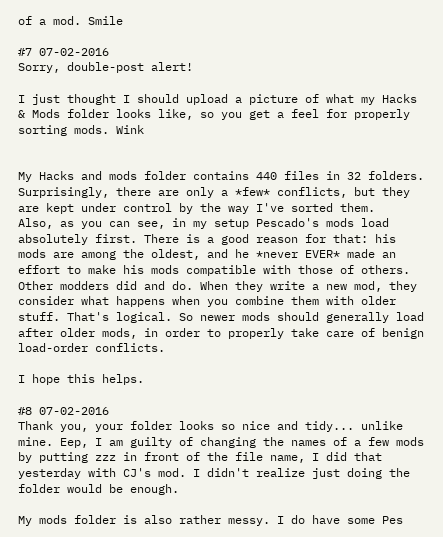of a mod. Smile

#7 07-02-2016
Sorry, double-post alert!

I just thought I should upload a picture of what my Hacks & Mods folder looks like, so you get a feel for properly sorting mods. Wink


My Hacks and mods folder contains 440 files in 32 folders. Surprisingly, there are only a *few* conflicts, but they are kept under control by the way I've sorted them.
Also, as you can see, in my setup Pescado's mods load absolutely first. There is a good reason for that: his mods are among the oldest, and he *never EVER* made an effort to make his mods compatible with those of others. Other modders did and do. When they write a new mod, they consider what happens when you combine them with older stuff. That's logical. So newer mods should generally load after older mods, in order to properly take care of benign load-order conflicts.

I hope this helps.

#8 07-02-2016
Thank you, your folder looks so nice and tidy... unlike mine. Eep, I am guilty of changing the names of a few mods by putting zzz in front of the file name, I did that yesterday with CJ's mod. I didn't realize just doing the folder would be enough.

My mods folder is also rather messy. I do have some Pes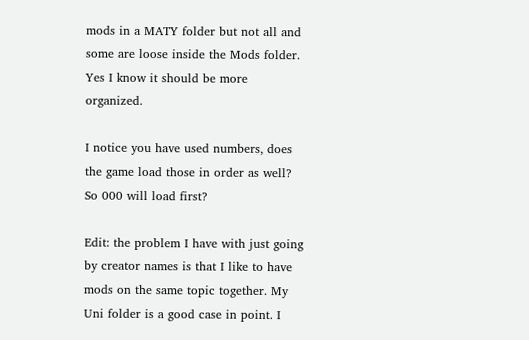mods in a MATY folder but not all and some are loose inside the Mods folder. Yes I know it should be more organized.

I notice you have used numbers, does the game load those in order as well? So 000 will load first?

Edit: the problem I have with just going by creator names is that I like to have mods on the same topic together. My Uni folder is a good case in point. I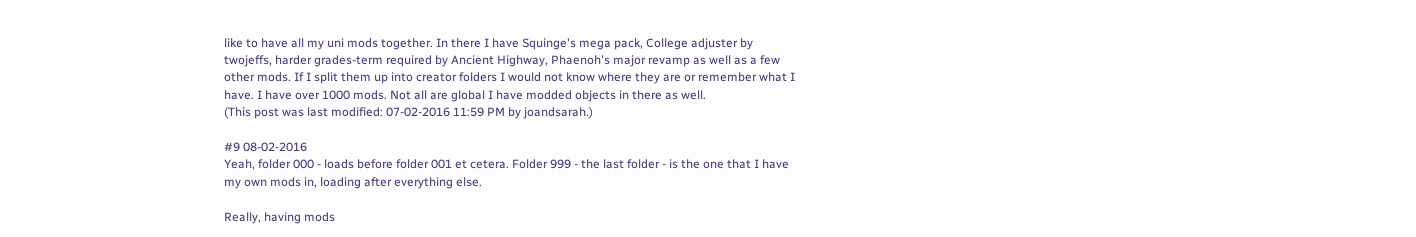like to have all my uni mods together. In there I have Squinge's mega pack, College adjuster by twojeffs, harder grades-term required by Ancient Highway, Phaenoh's major revamp as well as a few other mods. If I split them up into creator folders I would not know where they are or remember what I have. I have over 1000 mods. Not all are global I have modded objects in there as well.
(This post was last modified: 07-02-2016 11:59 PM by joandsarah.)

#9 08-02-2016
Yeah, folder 000 - loads before folder 001 et cetera. Folder 999 - the last folder - is the one that I have my own mods in, loading after everything else.

Really, having mods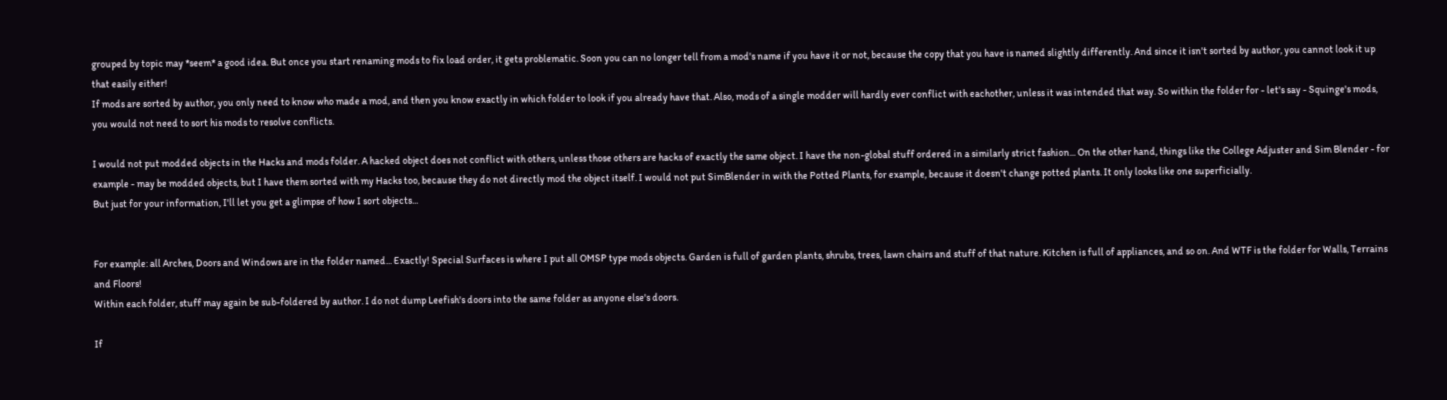grouped by topic may *seem* a good idea. But once you start renaming mods to fix load order, it gets problematic. Soon you can no longer tell from a mod's name if you have it or not, because the copy that you have is named slightly differently. And since it isn't sorted by author, you cannot look it up that easily either!
If mods are sorted by author, you only need to know who made a mod, and then you know exactly in which folder to look if you already have that. Also, mods of a single modder will hardly ever conflict with eachother, unless it was intended that way. So within the folder for - let's say - Squinge's mods, you would not need to sort his mods to resolve conflicts.

I would not put modded objects in the Hacks and mods folder. A hacked object does not conflict with others, unless those others are hacks of exactly the same object. I have the non-global stuff ordered in a similarly strict fashion... On the other hand, things like the College Adjuster and Sim Blender - for example - may be modded objects, but I have them sorted with my Hacks too, because they do not directly mod the object itself. I would not put SimBlender in with the Potted Plants, for example, because it doesn't change potted plants. It only looks like one superficially.
But just for your information, I'll let you get a glimpse of how I sort objects...


For example: all Arches, Doors and Windows are in the folder named... Exactly! Special Surfaces is where I put all OMSP type mods objects. Garden is full of garden plants, shrubs, trees, lawn chairs and stuff of that nature. Kitchen is full of appliances, and so on. And WTF is the folder for Walls, Terrains and Floors!
Within each folder, stuff may again be sub-foldered by author. I do not dump Leefish's doors into the same folder as anyone else's doors.

If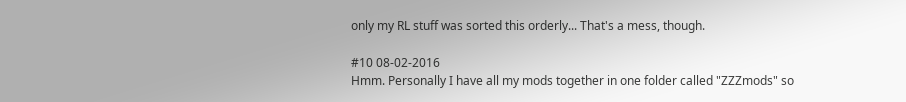only my RL stuff was sorted this orderly... That's a mess, though.

#10 08-02-2016
Hmm. Personally I have all my mods together in one folder called "ZZZmods" so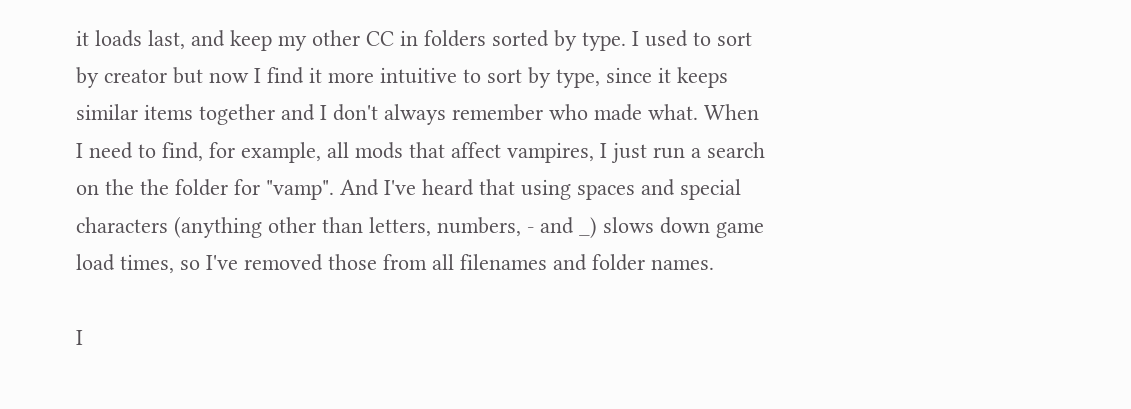it loads last, and keep my other CC in folders sorted by type. I used to sort by creator but now I find it more intuitive to sort by type, since it keeps similar items together and I don't always remember who made what. When I need to find, for example, all mods that affect vampires, I just run a search on the the folder for "vamp". And I've heard that using spaces and special characters (anything other than letters, numbers, - and _) slows down game load times, so I've removed those from all filenames and folder names.

I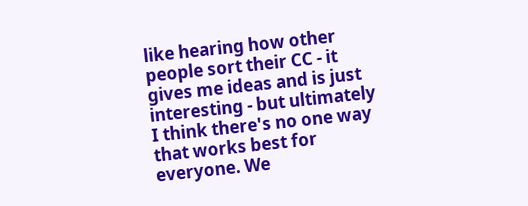like hearing how other people sort their CC - it gives me ideas and is just interesting - but ultimately I think there's no one way that works best for everyone. We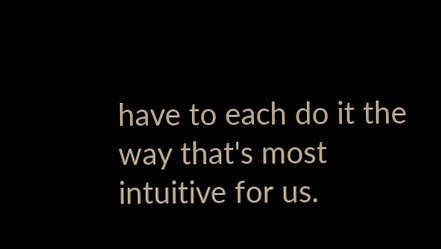have to each do it the way that's most intuitive for us.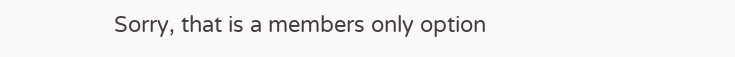Sorry, that is a members only option